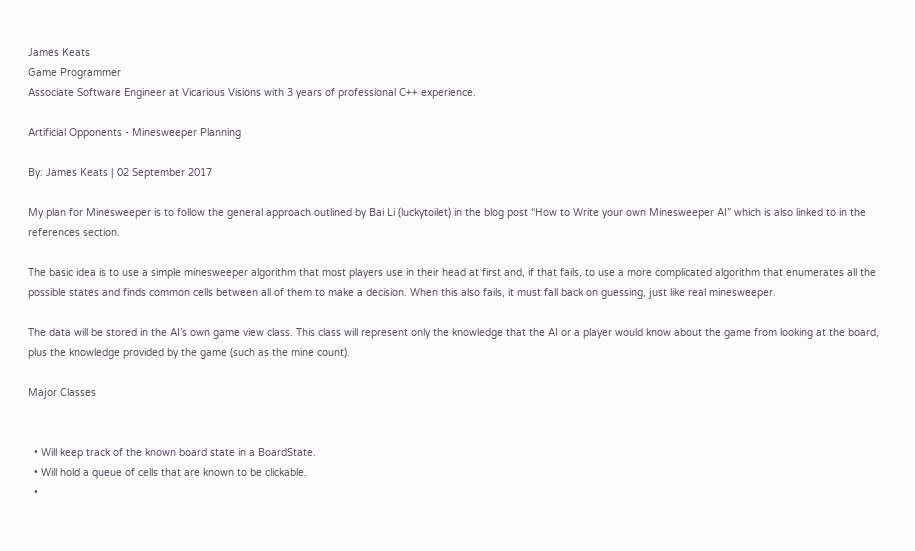James Keats
Game Programmer
Associate Software Engineer at Vicarious Visions with 3 years of professional C++ experience.

Artificial Opponents - Minesweeper Planning

By: James Keats | 02 September 2017

My plan for Minesweeper is to follow the general approach outlined by Bai Li (luckytoilet) in the blog post “How to Write your own Minesweeper AI” which is also linked to in the references section.

The basic idea is to use a simple minesweeper algorithm that most players use in their head at first and, if that fails, to use a more complicated algorithm that enumerates all the possible states and finds common cells between all of them to make a decision. When this also fails, it must fall back on guessing, just like real minesweeper.

The data will be stored in the AI’s own game view class. This class will represent only the knowledge that the AI or a player would know about the game from looking at the board, plus the knowledge provided by the game (such as the mine count).

Major Classes


  • Will keep track of the known board state in a BoardState.
  • Will hold a queue of cells that are known to be clickable.
  •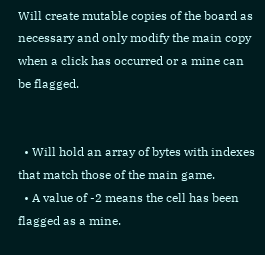Will create mutable copies of the board as necessary and only modify the main copy when a click has occurred or a mine can be flagged.


  • Will hold an array of bytes with indexes that match those of the main game.
  • A value of -2 means the cell has been flagged as a mine.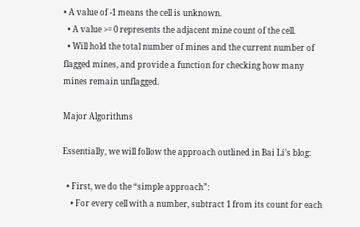• A value of -1 means the cell is unknown.
  • A value >= 0 represents the adjacent mine count of the cell.
  • Will hold the total number of mines and the current number of flagged mines, and provide a function for checking how many mines remain unflagged.

Major Algorithms

Essentially, we will follow the approach outlined in Bai Li’s blog:

  • First, we do the “simple approach”:
    • For every cell with a number, subtract 1 from its count for each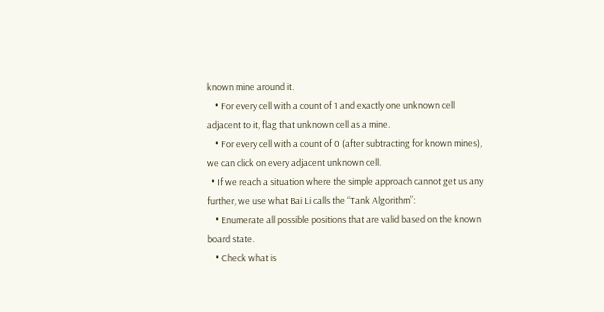known mine around it.
    • For every cell with a count of 1 and exactly one unknown cell adjacent to it, flag that unknown cell as a mine.
    • For every cell with a count of 0 (after subtracting for known mines), we can click on every adjacent unknown cell.
  • If we reach a situation where the simple approach cannot get us any further, we use what Bai Li calls the “Tank Algorithm”:
    • Enumerate all possible positions that are valid based on the known board state.
    • Check what is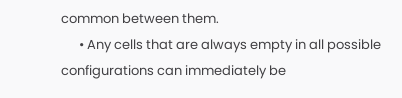common between them.
      • Any cells that are always empty in all possible configurations can immediately be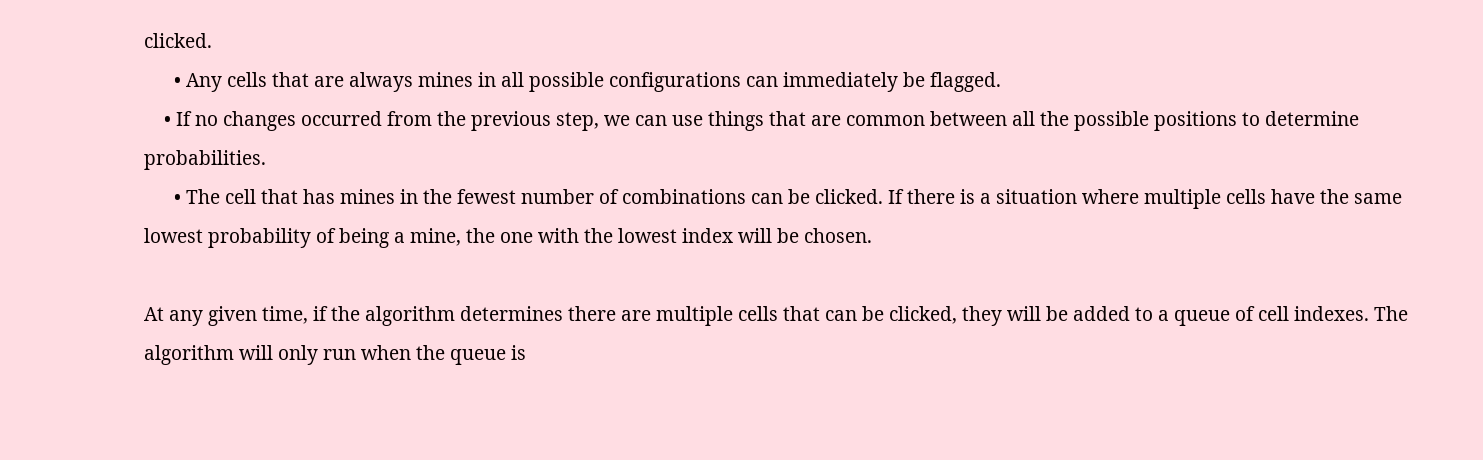clicked.
      • Any cells that are always mines in all possible configurations can immediately be flagged.
    • If no changes occurred from the previous step, we can use things that are common between all the possible positions to determine probabilities.
      • The cell that has mines in the fewest number of combinations can be clicked. If there is a situation where multiple cells have the same lowest probability of being a mine, the one with the lowest index will be chosen.

At any given time, if the algorithm determines there are multiple cells that can be clicked, they will be added to a queue of cell indexes. The algorithm will only run when the queue is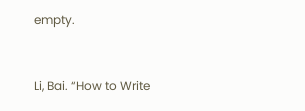empty.


Li, Bai. “How to Write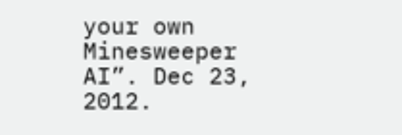your own Minesweeper AI”. Dec 23, 2012.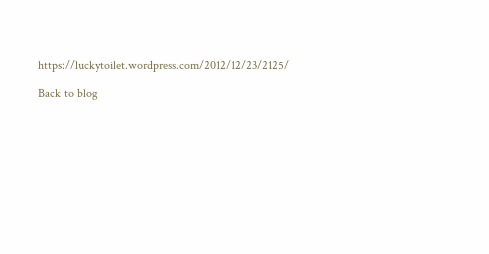https://luckytoilet.wordpress.com/2012/12/23/2125/

Back to blog